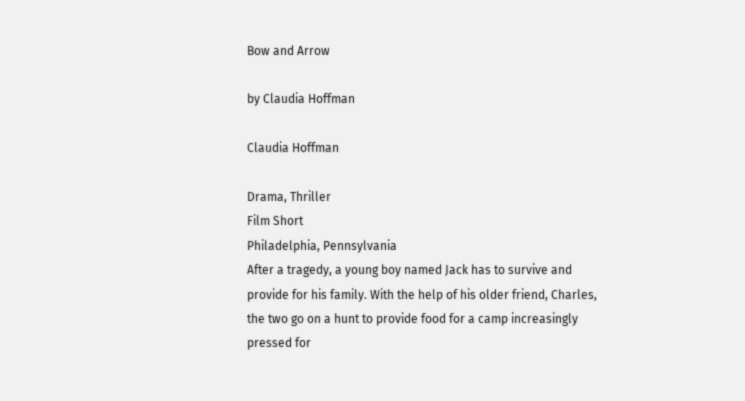Bow and Arrow

by Claudia Hoffman

Claudia Hoffman

Drama, Thriller
Film Short
Philadelphia, Pennsylvania
After a tragedy, a young boy named Jack has to survive and provide for his family. With the help of his older friend, Charles, the two go on a hunt to provide food for a camp increasingly pressed for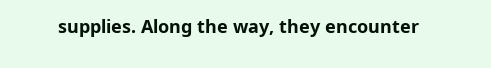supplies. Along the way, they encounter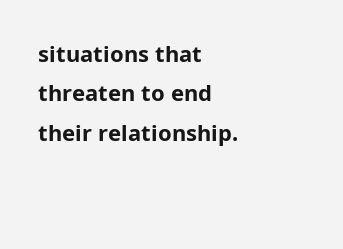situations that threaten to end their relationship.